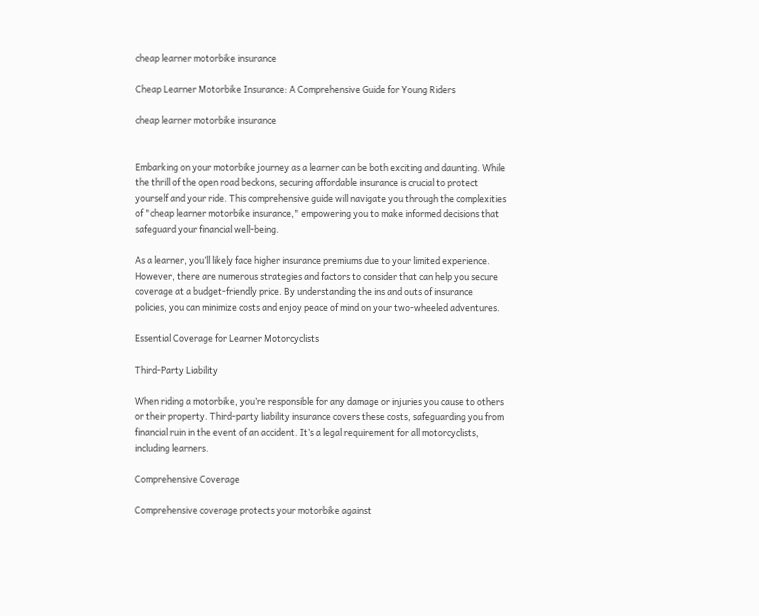cheap learner motorbike insurance

Cheap Learner Motorbike Insurance: A Comprehensive Guide for Young Riders

cheap learner motorbike insurance


Embarking on your motorbike journey as a learner can be both exciting and daunting. While the thrill of the open road beckons, securing affordable insurance is crucial to protect yourself and your ride. This comprehensive guide will navigate you through the complexities of "cheap learner motorbike insurance," empowering you to make informed decisions that safeguard your financial well-being.

As a learner, you’ll likely face higher insurance premiums due to your limited experience. However, there are numerous strategies and factors to consider that can help you secure coverage at a budget-friendly price. By understanding the ins and outs of insurance policies, you can minimize costs and enjoy peace of mind on your two-wheeled adventures.

Essential Coverage for Learner Motorcyclists

Third-Party Liability

When riding a motorbike, you’re responsible for any damage or injuries you cause to others or their property. Third-party liability insurance covers these costs, safeguarding you from financial ruin in the event of an accident. It’s a legal requirement for all motorcyclists, including learners.

Comprehensive Coverage

Comprehensive coverage protects your motorbike against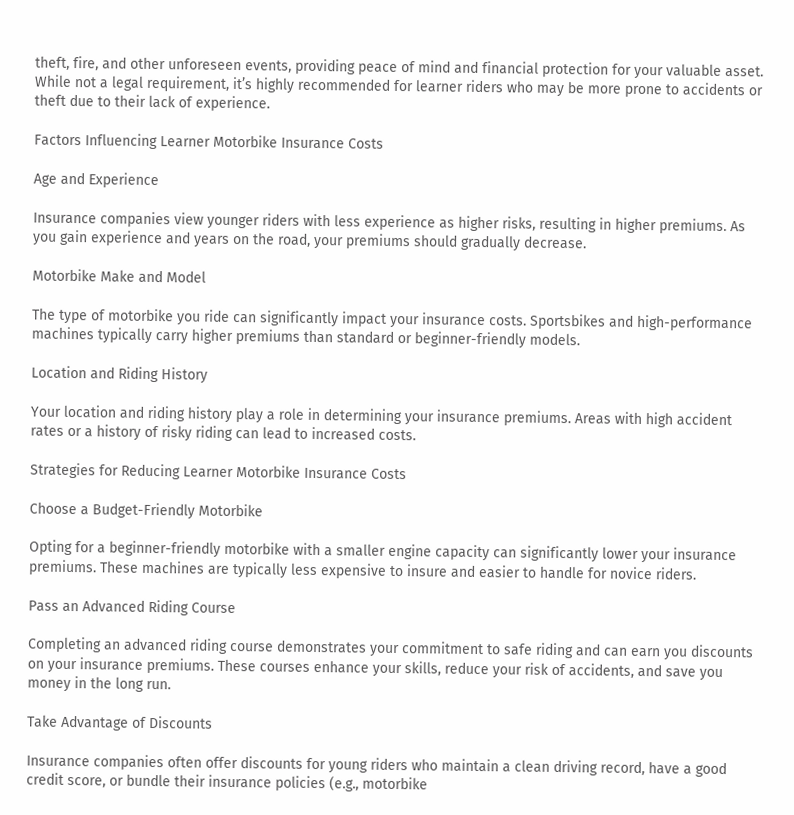theft, fire, and other unforeseen events, providing peace of mind and financial protection for your valuable asset. While not a legal requirement, it’s highly recommended for learner riders who may be more prone to accidents or theft due to their lack of experience.

Factors Influencing Learner Motorbike Insurance Costs

Age and Experience

Insurance companies view younger riders with less experience as higher risks, resulting in higher premiums. As you gain experience and years on the road, your premiums should gradually decrease.

Motorbike Make and Model

The type of motorbike you ride can significantly impact your insurance costs. Sportsbikes and high-performance machines typically carry higher premiums than standard or beginner-friendly models.

Location and Riding History

Your location and riding history play a role in determining your insurance premiums. Areas with high accident rates or a history of risky riding can lead to increased costs.

Strategies for Reducing Learner Motorbike Insurance Costs

Choose a Budget-Friendly Motorbike

Opting for a beginner-friendly motorbike with a smaller engine capacity can significantly lower your insurance premiums. These machines are typically less expensive to insure and easier to handle for novice riders.

Pass an Advanced Riding Course

Completing an advanced riding course demonstrates your commitment to safe riding and can earn you discounts on your insurance premiums. These courses enhance your skills, reduce your risk of accidents, and save you money in the long run.

Take Advantage of Discounts

Insurance companies often offer discounts for young riders who maintain a clean driving record, have a good credit score, or bundle their insurance policies (e.g., motorbike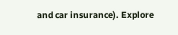and car insurance). Explore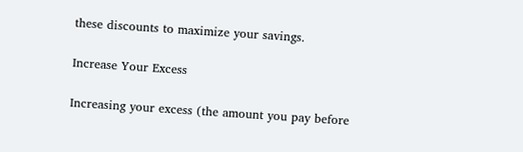these discounts to maximize your savings.

Increase Your Excess

Increasing your excess (the amount you pay before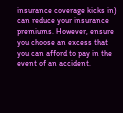insurance coverage kicks in) can reduce your insurance premiums. However, ensure you choose an excess that you can afford to pay in the event of an accident.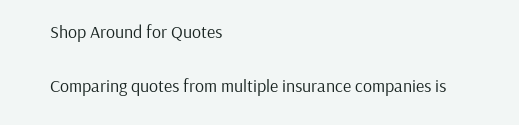Shop Around for Quotes

Comparing quotes from multiple insurance companies is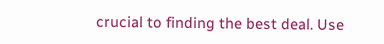crucial to finding the best deal. Use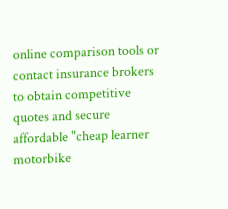online comparison tools or contact insurance brokers to obtain competitive quotes and secure affordable "cheap learner motorbike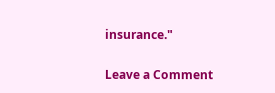insurance."

Leave a Comment